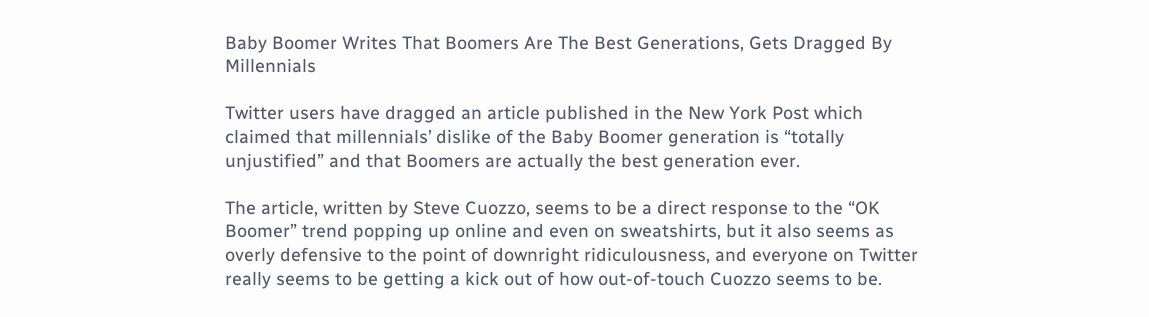Baby Boomer Writes That Boomers Are The Best Generations, Gets Dragged By Millennials

Twitter users have dragged an article published in the New York Post which claimed that millennials’ dislike of the Baby Boomer generation is “totally unjustified” and that Boomers are actually the best generation ever.

The article, written by Steve Cuozzo, seems to be a direct response to the “OK Boomer” trend popping up online and even on sweatshirts, but it also seems as overly defensive to the point of downright ridiculousness, and everyone on Twitter really seems to be getting a kick out of how out-of-touch Cuozzo seems to be.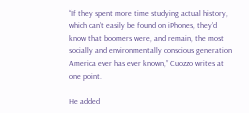“If they spent more time studying actual history, which can’t easily be found on iPhones, they’d know that boomers were, and remain, the most socially and environmentally conscious generation America ever has ever known,” Cuozzo writes at one point.

He added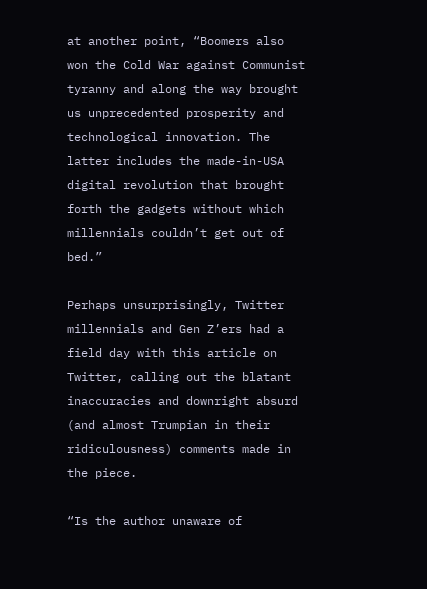at another point, “Boomers also won the Cold War against Communist tyranny and along the way brought us unprecedented prosperity and technological innovation. The latter includes the made-in-USA digital revolution that brought forth the gadgets without which millennials couldn’t get out of bed.”

Perhaps unsurprisingly, Twitter millennials and Gen Z’ers had a field day with this article on Twitter, calling out the blatant inaccuracies and downright absurd (and almost Trumpian in their ridiculousness) comments made in the piece.

“Is the author unaware of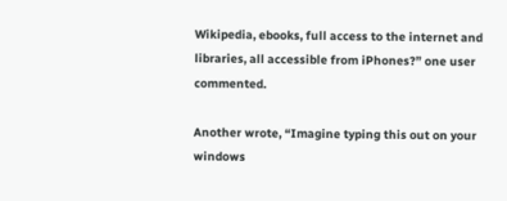Wikipedia, ebooks, full access to the internet and libraries, all accessible from iPhones?” one user commented.

Another wrote, “Imagine typing this out on your windows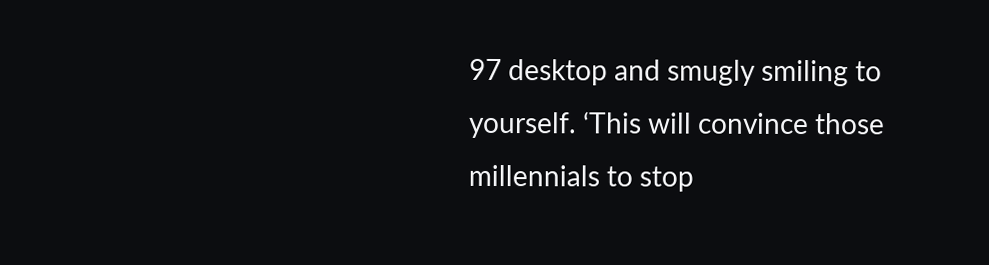97 desktop and smugly smiling to yourself. ‘This will convince those millennials to stop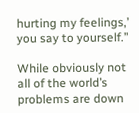hurting my feelings,’ you say to yourself.”

While obviously not all of the world’s problems are down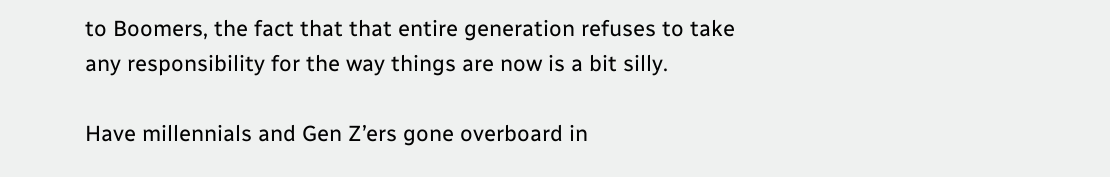to Boomers, the fact that that entire generation refuses to take any responsibility for the way things are now is a bit silly.

Have millennials and Gen Z’ers gone overboard in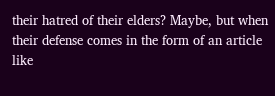their hatred of their elders? Maybe, but when their defense comes in the form of an article like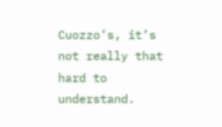Cuozzo’s, it’s not really that hard to understand.